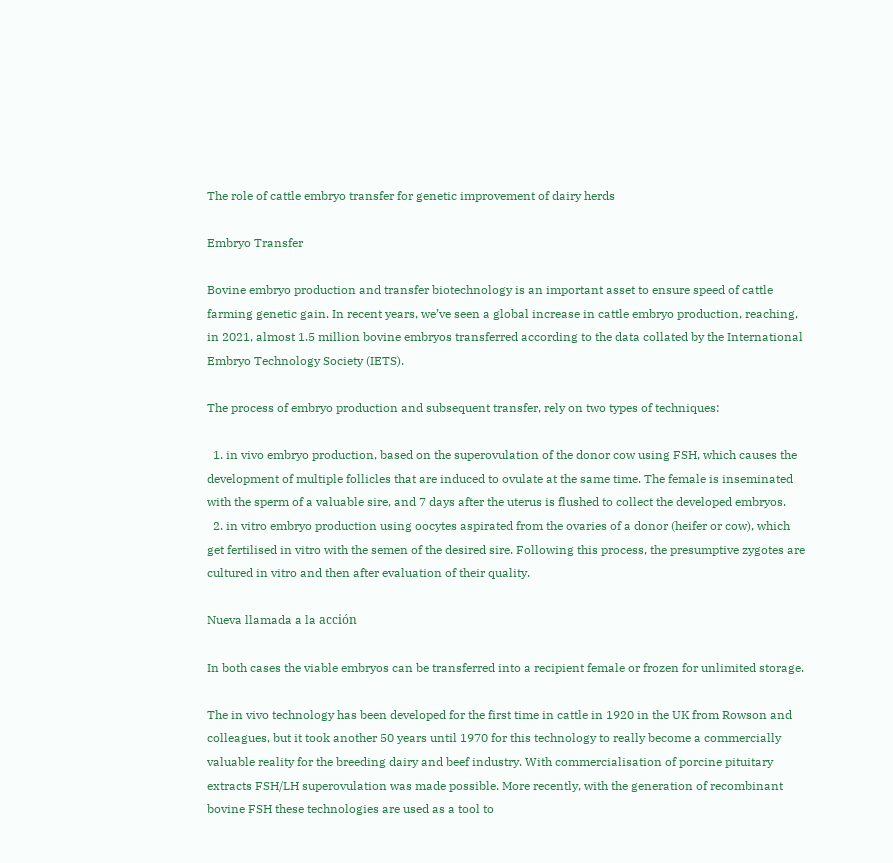The role of cattle embryo transfer for genetic improvement of dairy herds

Embryo Transfer

Bovine embryo production and transfer biotechnology is an important asset to ensure speed of cattle farming genetic gain. In recent years, we’ve seen a global increase in cattle embryo production, reaching, in 2021, almost 1.5 million bovine embryos transferred according to the data collated by the International Embryo Technology Society (IETS).

The process of embryo production and subsequent transfer, rely on two types of techniques:

  1. in vivo embryo production, based on the superovulation of the donor cow using FSH, which causes the development of multiple follicles that are induced to ovulate at the same time. The female is inseminated with the sperm of a valuable sire, and 7 days after the uterus is flushed to collect the developed embryos.
  2. in vitro embryo production using oocytes aspirated from the ovaries of a donor (heifer or cow), which get fertilised in vitro with the semen of the desired sire. Following this process, the presumptive zygotes are cultured in vitro and then after evaluation of their quality.

Nueva llamada a la acción

In both cases the viable embryos can be transferred into a recipient female or frozen for unlimited storage.

The in vivo technology has been developed for the first time in cattle in 1920 in the UK from Rowson and colleagues, but it took another 50 years until 1970 for this technology to really become a commercially valuable reality for the breeding dairy and beef industry. With commercialisation of porcine pituitary extracts FSH/LH superovulation was made possible. More recently, with the generation of recombinant bovine FSH these technologies are used as a tool to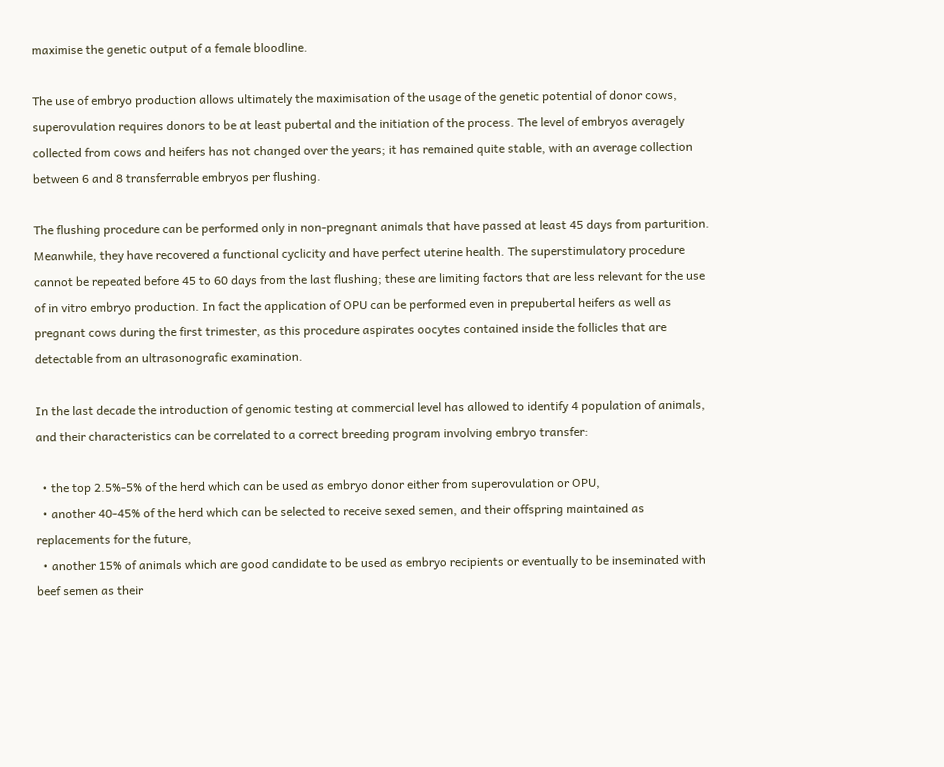maximise the genetic output of a female bloodline.

The use of embryo production allows ultimately the maximisation of the usage of the genetic potential of donor cows, superovulation requires donors to be at least pubertal and the initiation of the process. The level of embryos averagely collected from cows and heifers has not changed over the years; it has remained quite stable, with an average collection between 6 and 8 transferrable embryos per flushing.

The flushing procedure can be performed only in non-pregnant animals that have passed at least 45 days from parturition. Meanwhile, they have recovered a functional cyclicity and have perfect uterine health. The superstimulatory procedure cannot be repeated before 45 to 60 days from the last flushing; these are limiting factors that are less relevant for the use of in vitro embryo production. In fact the application of OPU can be performed even in prepubertal heifers as well as pregnant cows during the first trimester, as this procedure aspirates oocytes contained inside the follicles that are detectable from an ultrasonografic examination.

In the last decade the introduction of genomic testing at commercial level has allowed to identify 4 population of animals, and their characteristics can be correlated to a correct breeding program involving embryo transfer:

  • the top 2.5%-5% of the herd which can be used as embryo donor either from superovulation or OPU,
  • another 40-45% of the herd which can be selected to receive sexed semen, and their offspring maintained as replacements for the future,
  • another 15% of animals which are good candidate to be used as embryo recipients or eventually to be inseminated with beef semen as their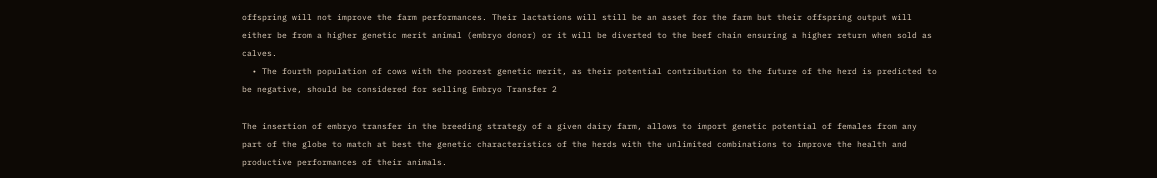offspring will not improve the farm performances. Their lactations will still be an asset for the farm but their offspring output will either be from a higher genetic merit animal (embryo donor) or it will be diverted to the beef chain ensuring a higher return when sold as calves.
  • The fourth population of cows with the poorest genetic merit, as their potential contribution to the future of the herd is predicted to be negative, should be considered for selling Embryo Transfer 2

The insertion of embryo transfer in the breeding strategy of a given dairy farm, allows to import genetic potential of females from any part of the globe to match at best the genetic characteristics of the herds with the unlimited combinations to improve the health and productive performances of their animals.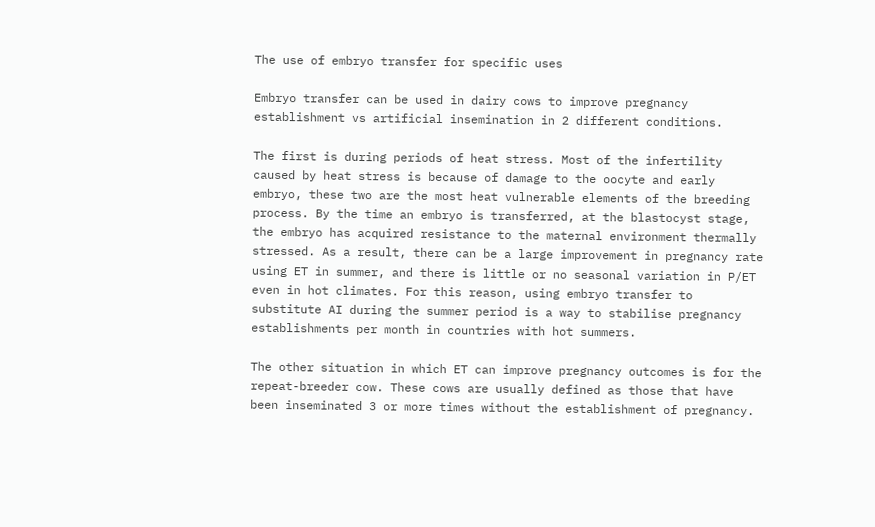The use of embryo transfer for specific uses

Embryo transfer can be used in dairy cows to improve pregnancy establishment vs artificial insemination in 2 different conditions.

The first is during periods of heat stress. Most of the infertility caused by heat stress is because of damage to the oocyte and early embryo, these two are the most heat vulnerable elements of the breeding process. By the time an embryo is transferred, at the blastocyst stage, the embryo has acquired resistance to the maternal environment thermally stressed. As a result, there can be a large improvement in pregnancy rate using ET in summer, and there is little or no seasonal variation in P/ET even in hot climates. For this reason, using embryo transfer to substitute AI during the summer period is a way to stabilise pregnancy establishments per month in countries with hot summers.

The other situation in which ET can improve pregnancy outcomes is for the repeat-breeder cow. These cows are usually defined as those that have been inseminated 3 or more times without the establishment of pregnancy.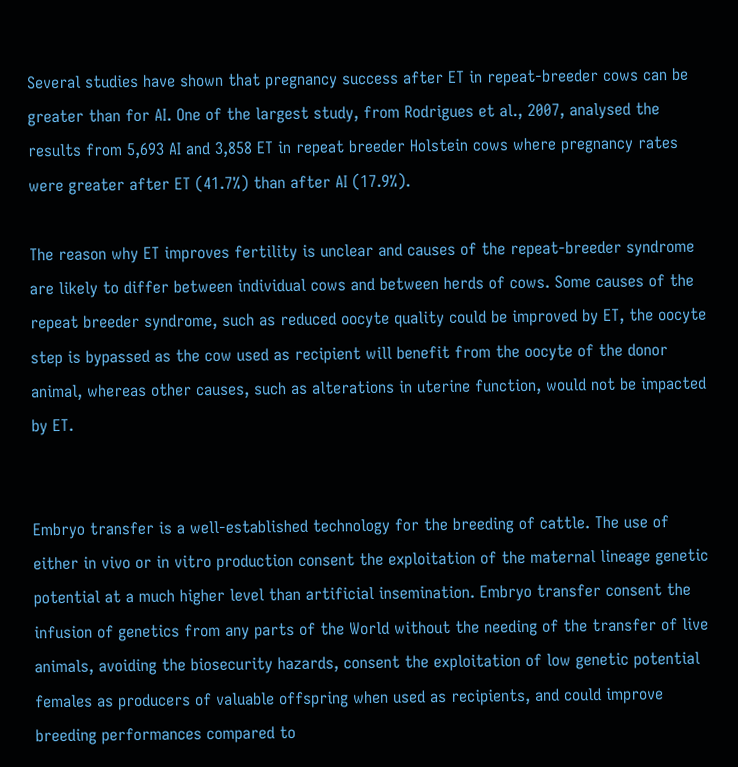Several studies have shown that pregnancy success after ET in repeat-breeder cows can be greater than for AI. One of the largest study, from Rodrigues et al., 2007, analysed the results from 5,693 AI and 3,858 ET in repeat breeder Holstein cows where pregnancy rates were greater after ET (41.7%) than after AI (17.9%).

The reason why ET improves fertility is unclear and causes of the repeat-breeder syndrome are likely to differ between individual cows and between herds of cows. Some causes of the repeat breeder syndrome, such as reduced oocyte quality could be improved by ET, the oocyte step is bypassed as the cow used as recipient will benefit from the oocyte of the donor animal, whereas other causes, such as alterations in uterine function, would not be impacted by ET.


Embryo transfer is a well-established technology for the breeding of cattle. The use of either in vivo or in vitro production consent the exploitation of the maternal lineage genetic potential at a much higher level than artificial insemination. Embryo transfer consent the infusion of genetics from any parts of the World without the needing of the transfer of live animals, avoiding the biosecurity hazards, consent the exploitation of low genetic potential females as producers of valuable offspring when used as recipients, and could improve breeding performances compared to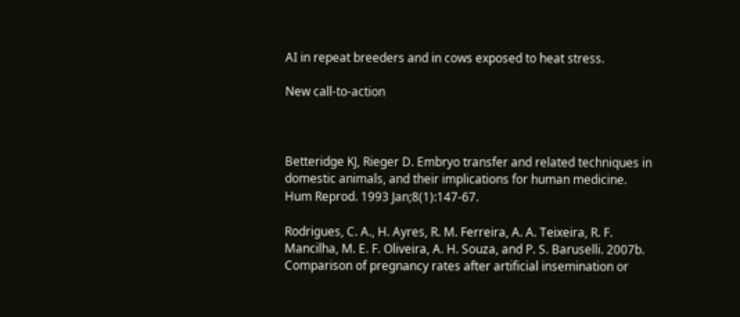AI in repeat breeders and in cows exposed to heat stress.

New call-to-action



Betteridge KJ, Rieger D. Embryo transfer and related techniques in domestic animals, and their implications for human medicine. Hum Reprod. 1993 Jan;8(1):147-67.

Rodrigues, C. A., H. Ayres, R. M. Ferreira, A. A. Teixeira, R. F. Mancilha, M. E. F. Oliveira, A. H. Souza, and P. S. Baruselli. 2007b. Comparison of pregnancy rates after artificial insemination or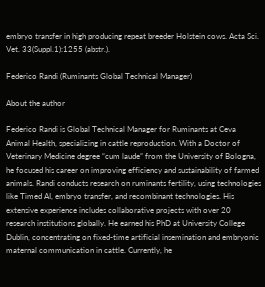embryo transfer in high producing repeat breeder Holstein cows. Acta Sci. Vet. 33(Suppl.1):1255 (abstr.).

Federico Randi (Ruminants Global Technical Manager)

About the author

Federico Randi is Global Technical Manager for Ruminants at Ceva Animal Health, specializing in cattle reproduction. With a Doctor of Veterinary Medicine degree “cum laude” from the University of Bologna, he focused his career on improving efficiency and sustainability of farmed animals. Randi conducts research on ruminants fertility, using technologies like Timed AI, embryo transfer, and recombinant technologies. His extensive experience includes collaborative projects with over 20 research institutions globally. He earned his PhD at University College Dublin, concentrating on fixed-time artificial insemination and embryonic maternal communication in cattle. Currently, he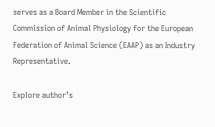serves as a Board Member in the Scientific Commission of Animal Physiology for the European Federation of Animal Science (EAAP) as an Industry Representative.

Explore author’s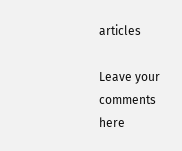articles

Leave your comments here